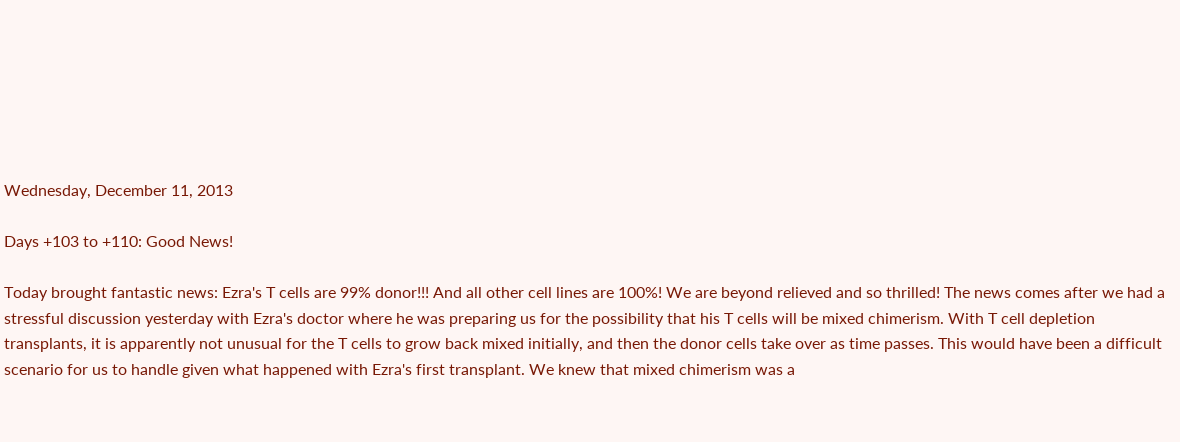Wednesday, December 11, 2013

Days +103 to +110: Good News!

Today brought fantastic news: Ezra's T cells are 99% donor!!! And all other cell lines are 100%! We are beyond relieved and so thrilled! The news comes after we had a stressful discussion yesterday with Ezra's doctor where he was preparing us for the possibility that his T cells will be mixed chimerism. With T cell depletion transplants, it is apparently not unusual for the T cells to grow back mixed initially, and then the donor cells take over as time passes. This would have been a difficult scenario for us to handle given what happened with Ezra's first transplant. We knew that mixed chimerism was a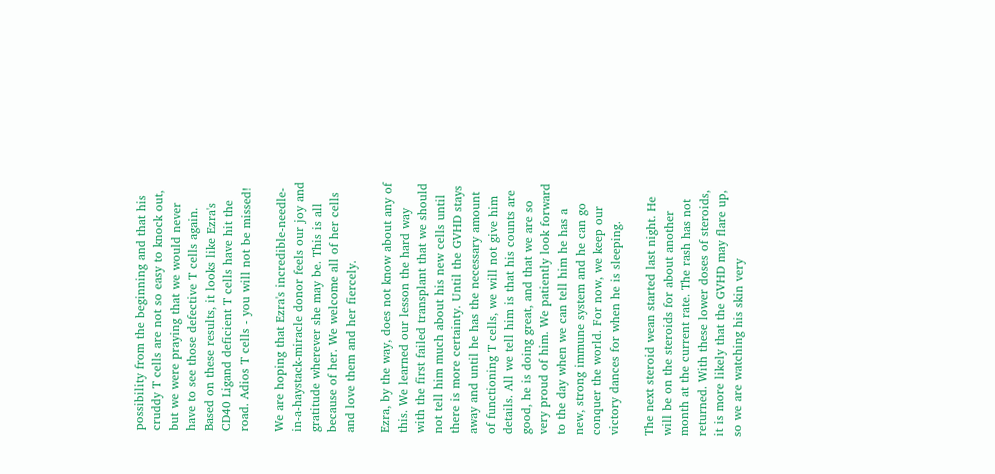possibility from the beginning and that his cruddy T cells are not so easy to knock out, but we were praying that we would never have to see those defective T cells again. Based on these results, it looks like Ezra's CD40 Ligand deficient T cells have hit the road. Adios T cells - you will not be missed!

We are hoping that Ezra's incredible-needle-in-a-haystack-miracle donor feels our joy and gratitude wherever she may be. This is all because of her. We welcome all of her cells and love them and her fiercely.

Ezra, by the way, does not know about any of this. We learned our lesson the hard way with the first failed transplant that we should not tell him much about his new cells until there is more certainty. Until the GVHD stays away and until he has the necessary amount of functioning T cells, we will not give him details. All we tell him is that his counts are good, he is doing great, and that we are so very proud of him. We patiently look forward to the day when we can tell him he has a new, strong immune system and he can go conquer the world. For now, we keep our victory dances for when he is sleeping.

The next steroid wean started last night. He will be on the steroids for about another month at the current rate. The rash has not returned. With these lower doses of steroids, it is more likely that the GVHD may flare up, so we are watching his skin very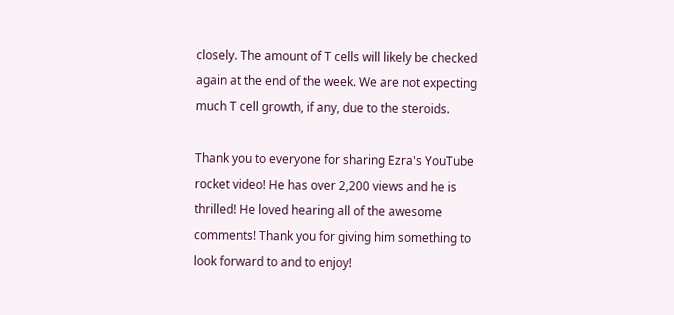closely. The amount of T cells will likely be checked again at the end of the week. We are not expecting much T cell growth, if any, due to the steroids.

Thank you to everyone for sharing Ezra's YouTube rocket video! He has over 2,200 views and he is thrilled! He loved hearing all of the awesome comments! Thank you for giving him something to look forward to and to enjoy!